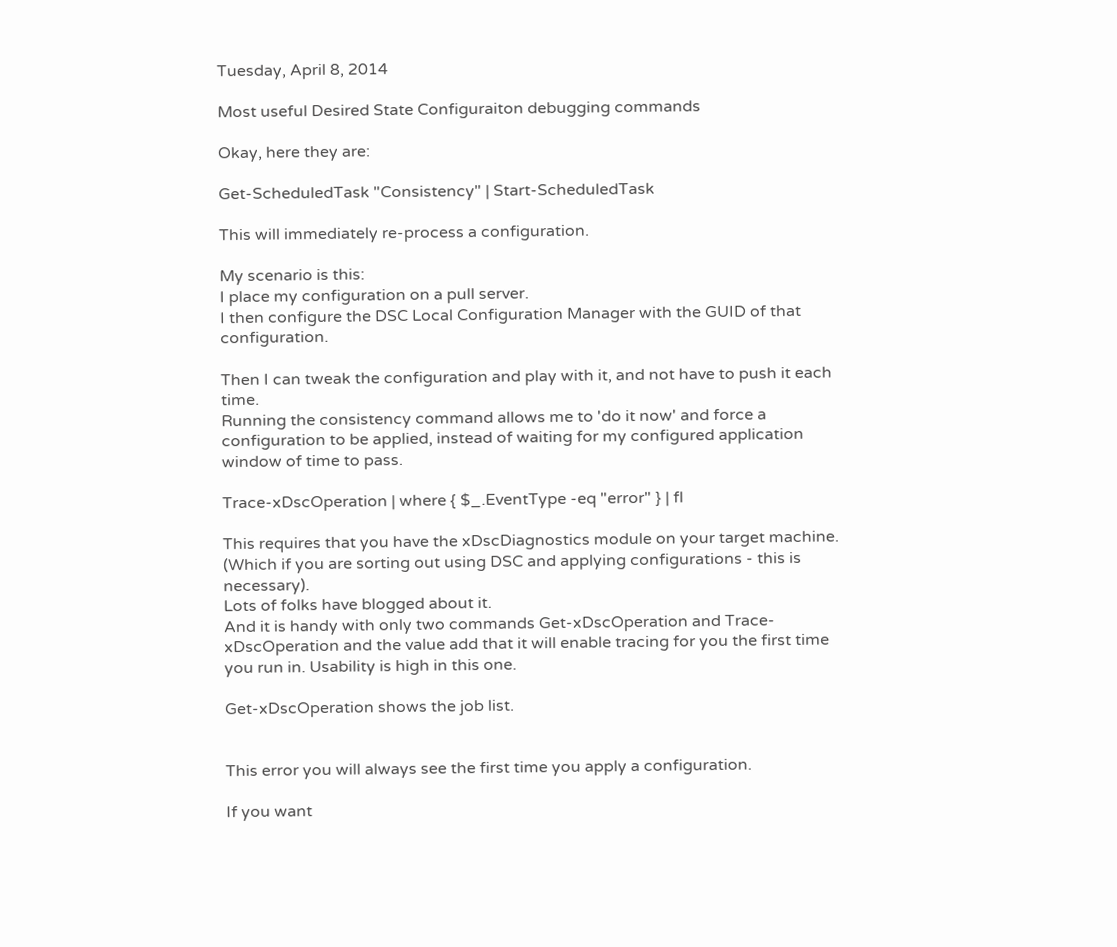Tuesday, April 8, 2014

Most useful Desired State Configuraiton debugging commands

Okay, here they are:

Get-ScheduledTask "Consistency" | Start-ScheduledTask

This will immediately re-process a configuration.

My scenario is this:
I place my configuration on a pull server.
I then configure the DSC Local Configuration Manager with the GUID of that configuration.

Then I can tweak the configuration and play with it, and not have to push it each time.
Running the consistency command allows me to 'do it now' and force a configuration to be applied, instead of waiting for my configured application window of time to pass.

Trace-xDscOperation | where { $_.EventType -eq "error" } | fl

This requires that you have the xDscDiagnostics module on your target machine. (Which if you are sorting out using DSC and applying configurations - this is necessary).
Lots of folks have blogged about it.
And it is handy with only two commands Get-xDscOperation and Trace-xDscOperation and the value add that it will enable tracing for you the first time you run in. Usability is high in this one.

Get-xDscOperation shows the job list.


This error you will always see the first time you apply a configuration.

If you want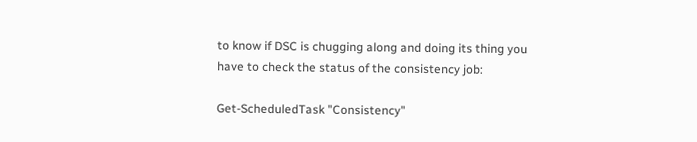to know if DSC is chugging along and doing its thing you have to check the status of the consistency job:

Get-ScheduledTask "Consistency"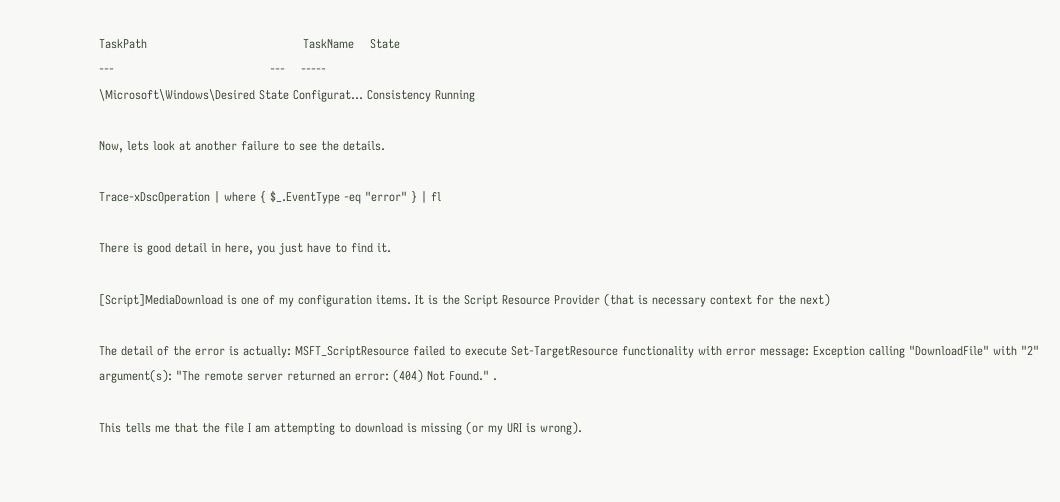TaskPath                                       TaskName    State
---                                       ---    -----
\Microsoft\Windows\Desired State Configurat... Consistency Running

Now, lets look at another failure to see the details.

Trace-xDscOperation | where { $_.EventType -eq "error" } | fl

There is good detail in here, you just have to find it.

[Script]MediaDownload is one of my configuration items. It is the Script Resource Provider (that is necessary context for the next)

The detail of the error is actually: MSFT_ScriptResource failed to execute Set-TargetResource functionality with error message: Exception calling "DownloadFile" with "2" argument(s): "The remote server returned an error: (404) Not Found." .

This tells me that the file I am attempting to download is missing (or my URI is wrong).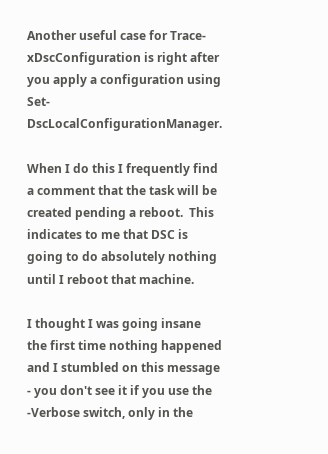Another useful case for Trace-xDscConfiguration is right after you apply a configuration using Set-DscLocalConfigurationManager.

When I do this I frequently find a comment that the task will be created pending a reboot.  This indicates to me that DSC is going to do absolutely nothing until I reboot that machine.

I thought I was going insane the first time nothing happened and I stumbled on this message - you don't see it if you use the -Verbose switch, only in the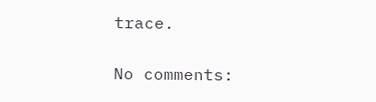trace.

No comments: